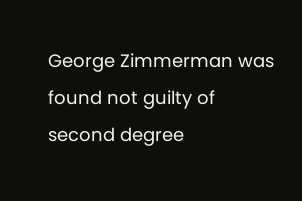George Zimmerman was found not guilty of second degree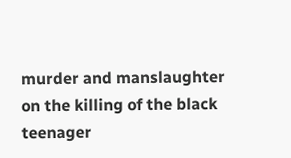murder and manslaughter on the killing of the black teenager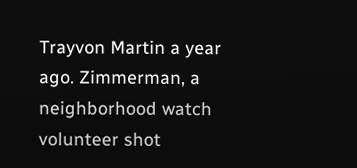Trayvon Martin a year ago. Zimmerman, a neighborhood watch volunteer shot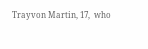Trayvon Martin, 17,  who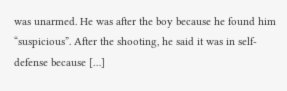was unarmed. He was after the boy because he found him “suspicious”. After the shooting, he said it was in self-defense because […]